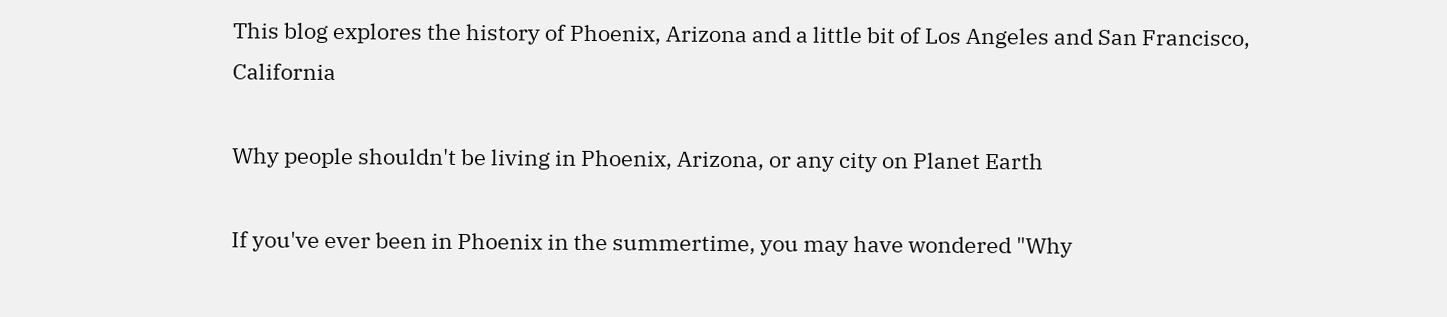This blog explores the history of Phoenix, Arizona and a little bit of Los Angeles and San Francisco, California

Why people shouldn't be living in Phoenix, Arizona, or any city on Planet Earth

If you've ever been in Phoenix in the summertime, you may have wondered "Why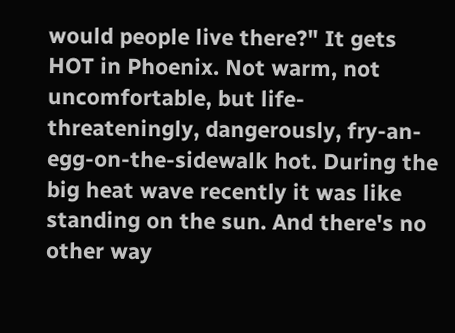would people live there?" It gets HOT in Phoenix. Not warm, not uncomfortable, but life-threateningly, dangerously, fry-an-egg-on-the-sidewalk hot. During the big heat wave recently it was like standing on the sun. And there's no other way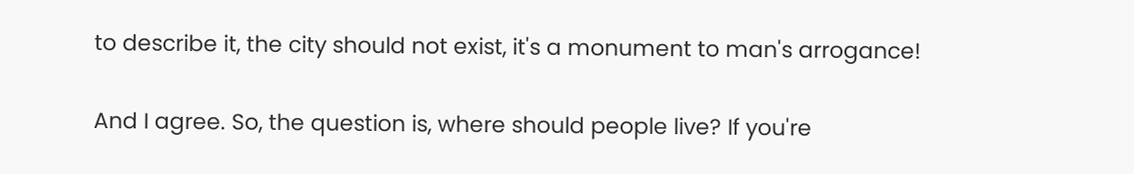to describe it, the city should not exist, it's a monument to man's arrogance!

And I agree. So, the question is, where should people live? If you're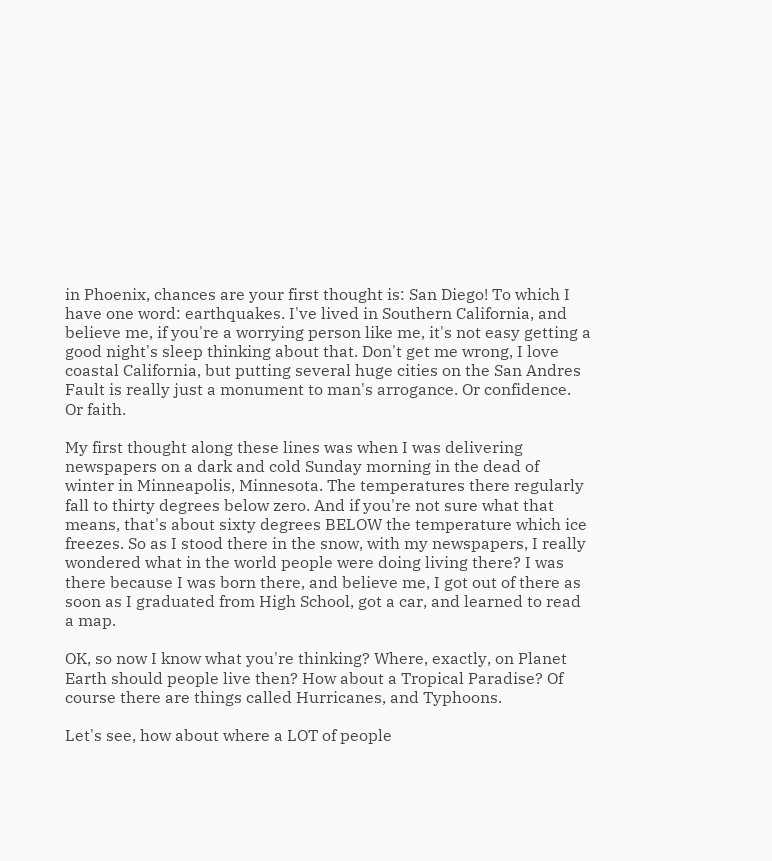in Phoenix, chances are your first thought is: San Diego! To which I have one word: earthquakes. I've lived in Southern California, and believe me, if you're a worrying person like me, it's not easy getting a good night's sleep thinking about that. Don't get me wrong, I love coastal California, but putting several huge cities on the San Andres Fault is really just a monument to man's arrogance. Or confidence. Or faith.

My first thought along these lines was when I was delivering newspapers on a dark and cold Sunday morning in the dead of winter in Minneapolis, Minnesota. The temperatures there regularly fall to thirty degrees below zero. And if you're not sure what that means, that's about sixty degrees BELOW the temperature which ice freezes. So as I stood there in the snow, with my newspapers, I really wondered what in the world people were doing living there? I was there because I was born there, and believe me, I got out of there as soon as I graduated from High School, got a car, and learned to read a map.

OK, so now I know what you're thinking? Where, exactly, on Planet Earth should people live then? How about a Tropical Paradise? Of course there are things called Hurricanes, and Typhoons.

Let's see, how about where a LOT of people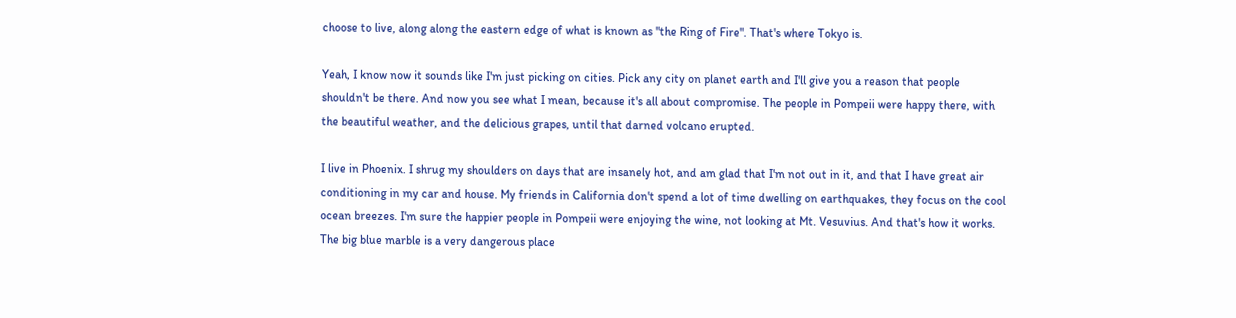choose to live, along along the eastern edge of what is known as "the Ring of Fire". That's where Tokyo is.

Yeah, I know now it sounds like I'm just picking on cities. Pick any city on planet earth and I'll give you a reason that people shouldn't be there. And now you see what I mean, because it's all about compromise. The people in Pompeii were happy there, with the beautiful weather, and the delicious grapes, until that darned volcano erupted.

I live in Phoenix. I shrug my shoulders on days that are insanely hot, and am glad that I'm not out in it, and that I have great air conditioning in my car and house. My friends in California don't spend a lot of time dwelling on earthquakes, they focus on the cool ocean breezes. I'm sure the happier people in Pompeii were enjoying the wine, not looking at Mt. Vesuvius. And that's how it works. The big blue marble is a very dangerous place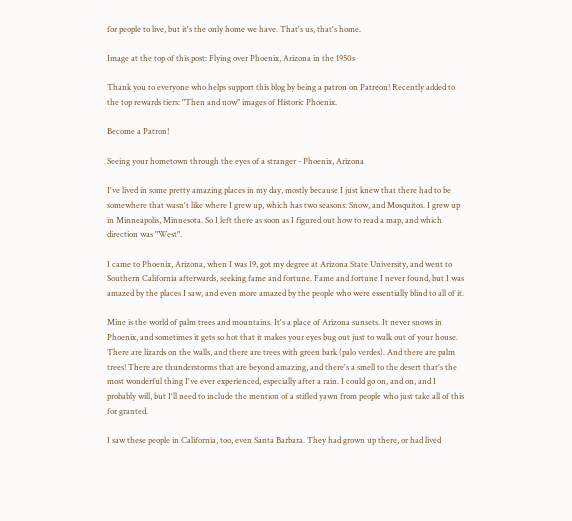for people to live, but it's the only home we have. That's us, that's home.

Image at the top of this post: Flying over Phoenix, Arizona in the 1950s

Thank you to everyone who helps support this blog by being a patron on Patreon! Recently added to the top rewards tiers: "Then and now" images of Historic Phoenix.

Become a Patron!

Seeing your hometown through the eyes of a stranger - Phoenix, Arizona

I've lived in some pretty amazing places in my day, mostly because I just knew that there had to be somewhere that wasn't like where I grew up, which has two seasons: Snow, and Mosquitos. I grew up in Minneapolis, Minnesota. So I left there as soon as I figured out how to read a map, and which direction was "West".

I came to Phoenix, Arizona, when I was 19, got my degree at Arizona State University, and went to Southern California afterwards, seeking fame and fortune. Fame and fortune I never found, but I was amazed by the places I saw, and even more amazed by the people who were essentially blind to all of it.

Mine is the world of palm trees and mountains. It's a place of Arizona sunsets. It never snows in Phoenix, and sometimes it gets so hot that it makes your eyes bug out just to walk out of your house. There are lizards on the walls, and there are trees with green bark (palo verdes). And there are palm trees! There are thunderstorms that are beyond amazing, and there's a smell to the desert that's the most wonderful thing I've ever experienced, especially after a rain. I could go on, and on, and I probably will, but I'll need to include the mention of a stifled yawn from people who just take all of this for granted.

I saw these people in California, too, even Santa Barbara. They had grown up there, or had lived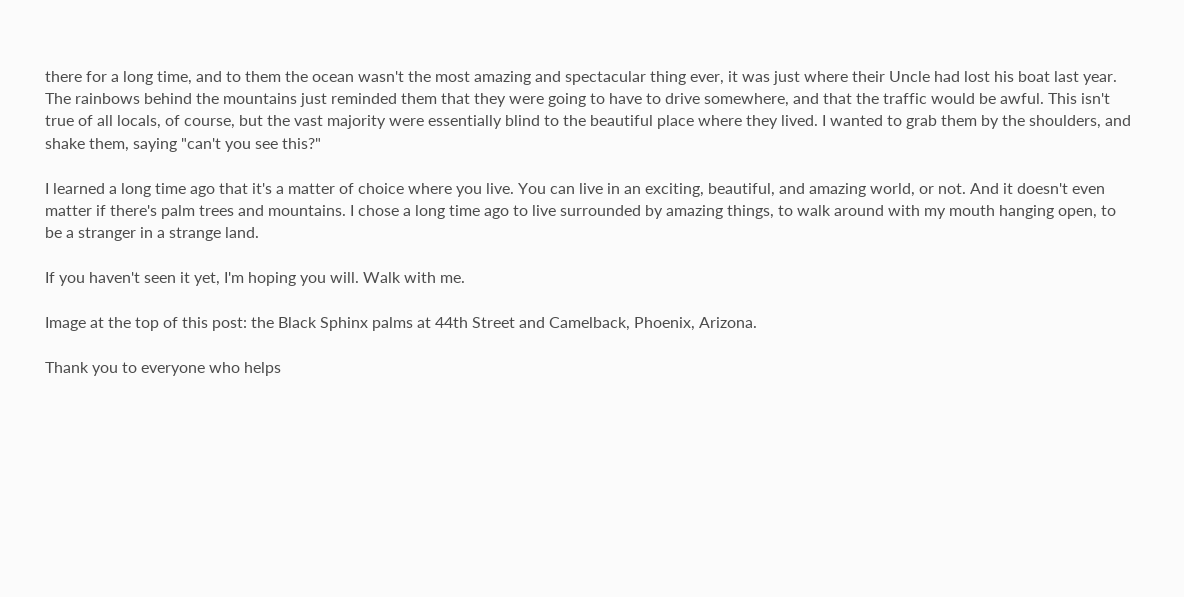there for a long time, and to them the ocean wasn't the most amazing and spectacular thing ever, it was just where their Uncle had lost his boat last year. The rainbows behind the mountains just reminded them that they were going to have to drive somewhere, and that the traffic would be awful. This isn't true of all locals, of course, but the vast majority were essentially blind to the beautiful place where they lived. I wanted to grab them by the shoulders, and shake them, saying "can't you see this?"

I learned a long time ago that it's a matter of choice where you live. You can live in an exciting, beautiful, and amazing world, or not. And it doesn't even matter if there's palm trees and mountains. I chose a long time ago to live surrounded by amazing things, to walk around with my mouth hanging open, to be a stranger in a strange land.

If you haven't seen it yet, I'm hoping you will. Walk with me.

Image at the top of this post: the Black Sphinx palms at 44th Street and Camelback, Phoenix, Arizona.

Thank you to everyone who helps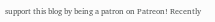support this blog by being a patron on Patreon! Recently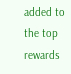added to the top rewards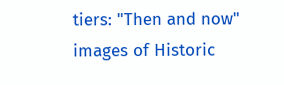tiers: "Then and now" images of Historic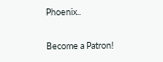Phoenix..

Become a Patron!